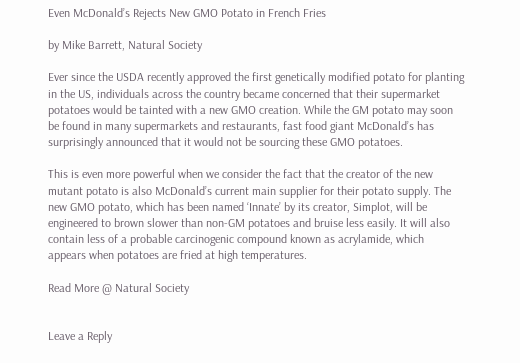Even McDonald’s Rejects New GMO Potato in French Fries

by Mike Barrett, Natural Society

Ever since the USDA recently approved the first genetically modified potato for planting in the US, individuals across the country became concerned that their supermarket potatoes would be tainted with a new GMO creation. While the GM potato may soon be found in many supermarkets and restaurants, fast food giant McDonald’s has surprisingly announced that it would not be sourcing these GMO potatoes.

This is even more powerful when we consider the fact that the creator of the new mutant potato is also McDonald’s current main supplier for their potato supply. The new GMO potato, which has been named ‘Innate’ by its creator, Simplot, will be engineered to brown slower than non-GM potatoes and bruise less easily. It will also contain less of a probable carcinogenic compound known as acrylamide, which appears when potatoes are fried at high temperatures.

Read More @ Natural Society


Leave a Reply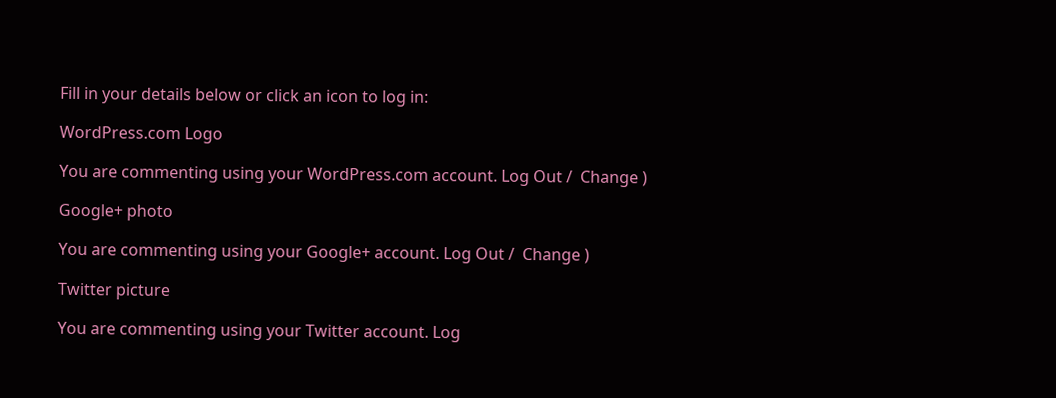Fill in your details below or click an icon to log in:

WordPress.com Logo

You are commenting using your WordPress.com account. Log Out /  Change )

Google+ photo

You are commenting using your Google+ account. Log Out /  Change )

Twitter picture

You are commenting using your Twitter account. Log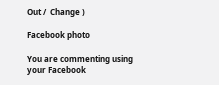Out /  Change )

Facebook photo

You are commenting using your Facebook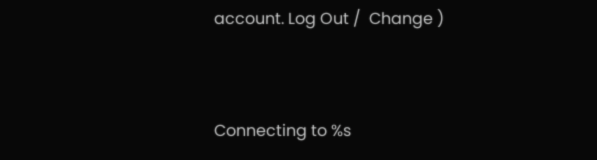account. Log Out /  Change )


Connecting to %s